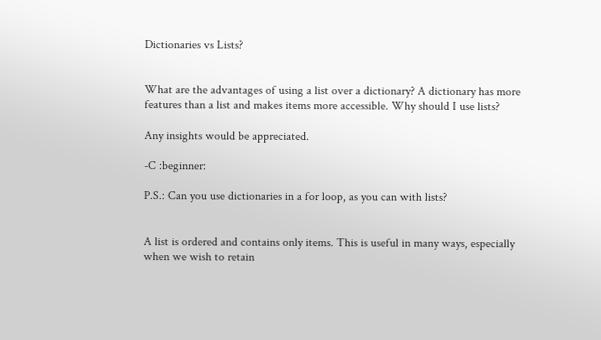Dictionaries vs Lists?


What are the advantages of using a list over a dictionary? A dictionary has more features than a list and makes items more accessible. Why should I use lists?

Any insights would be appreciated.

-C :beginner:

P.S.: Can you use dictionaries in a for loop, as you can with lists?


A list is ordered and contains only items. This is useful in many ways, especially when we wish to retain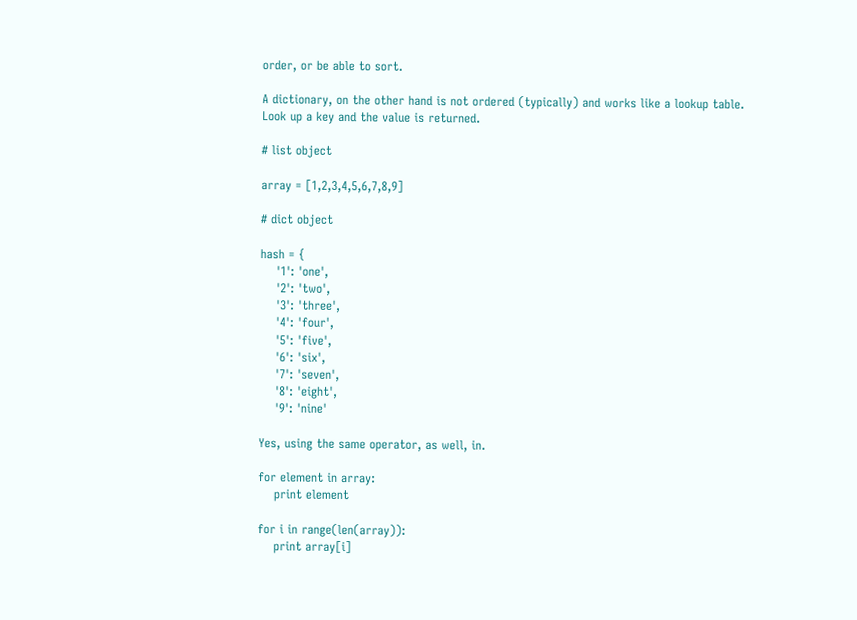order, or be able to sort.

A dictionary, on the other hand is not ordered (typically) and works like a lookup table. Look up a key and the value is returned.

# list object

array = [1,2,3,4,5,6,7,8,9]

# dict object

hash = {
    '1': 'one',
    '2': 'two',
    '3': 'three',
    '4': 'four',
    '5': 'five',
    '6': 'six',
    '7': 'seven',
    '8': 'eight',
    '9': 'nine'

Yes, using the same operator, as well, in.

for element in array:
    print element

for i in range(len(array)):
    print array[i]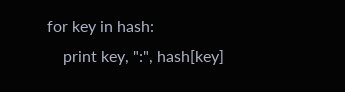for key in hash:
    print key, ":", hash[key]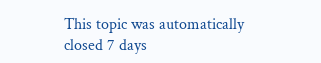This topic was automatically closed 7 days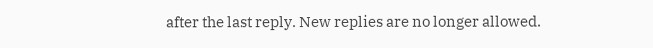after the last reply. New replies are no longer allowed.